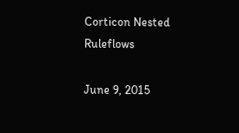Corticon Nested Ruleflows

June 9, 2015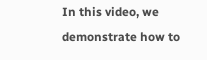In this video, we demonstrate how to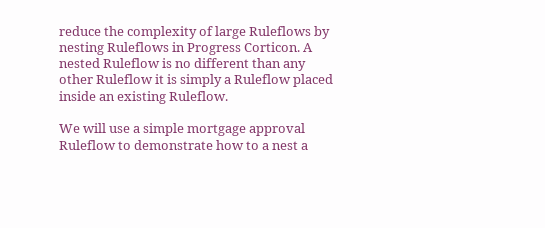reduce the complexity of large Ruleflows by nesting Ruleflows in Progress Corticon. A nested Ruleflow is no different than any other Ruleflow it is simply a Ruleflow placed inside an existing Ruleflow.

We will use a simple mortgage approval Ruleflow to demonstrate how to a nest a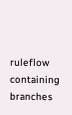ruleflow containing branches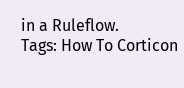in a Ruleflow.
Tags: How To Corticon